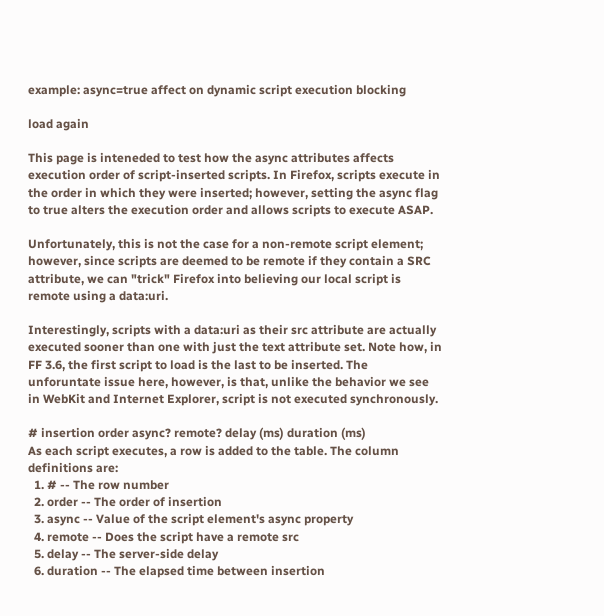example: async=true affect on dynamic script execution blocking

load again

This page is inteneded to test how the async attributes affects execution order of script-inserted scripts. In Firefox, scripts execute in the order in which they were inserted; however, setting the async flag to true alters the execution order and allows scripts to execute ASAP.

Unfortunately, this is not the case for a non-remote script element; however, since scripts are deemed to be remote if they contain a SRC attribute, we can "trick" Firefox into believing our local script is remote using a data:uri.

Interestingly, scripts with a data:uri as their src attribute are actually executed sooner than one with just the text attribute set. Note how, in FF 3.6, the first script to load is the last to be inserted. The unforuntate issue here, however, is that, unlike the behavior we see in WebKit and Internet Explorer, script is not executed synchronously.

# insertion order async? remote? delay (ms) duration (ms)
As each script executes, a row is added to the table. The column definitions are:
  1. # -- The row number
  2. order -- The order of insertion
  3. async -- Value of the script element's async property
  4. remote -- Does the script have a remote src
  5. delay -- The server-side delay
  6. duration -- The elapsed time between insertion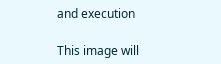and execution

This image will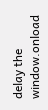delay the window.onload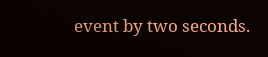event by two seconds.